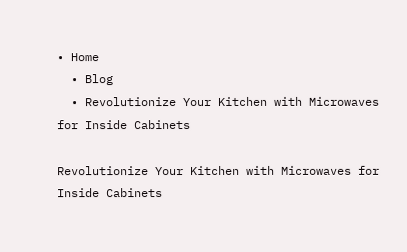• Home
  • Blog
  • Revolutionize Your Kitchen with Microwaves for Inside Cabinets

Revolutionize Your Kitchen with Microwaves for Inside Cabinets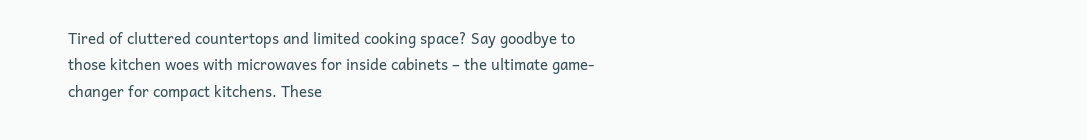Tired of cluttered countertops and limited cooking space? Say goodbye to those kitchen woes with microwaves for inside cabinets – the ultimate game-changer for compact kitchens. These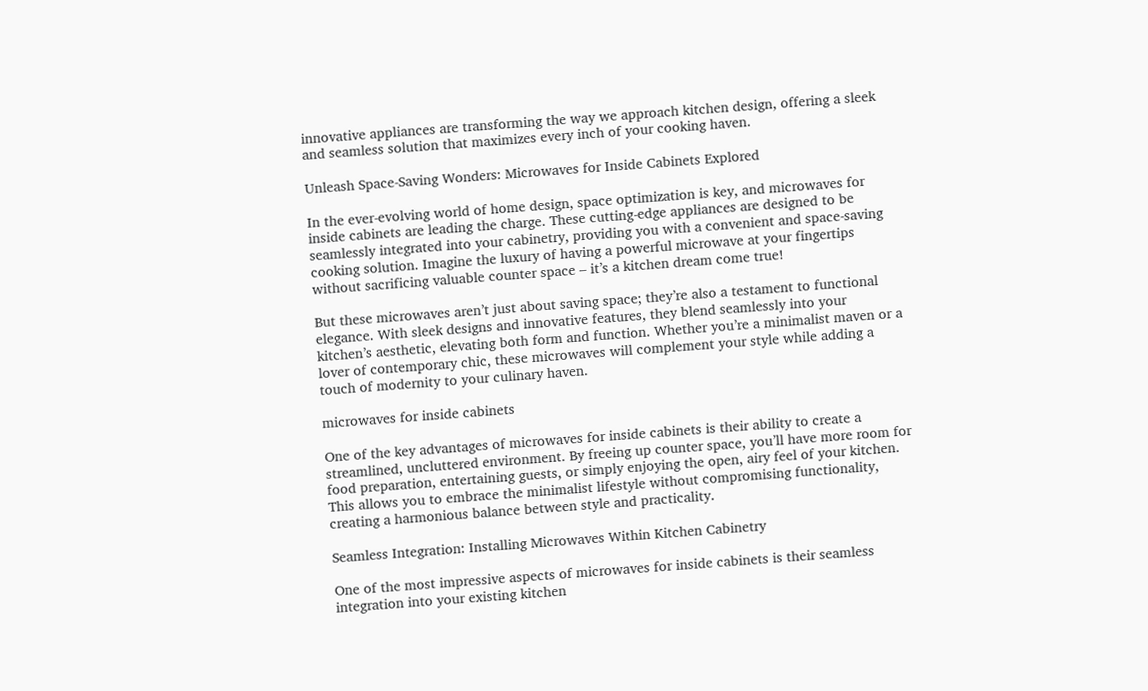innovative appliances are transforming the way we approach kitchen design, offering a sleek and seamless solution that maximizes every inch of your cooking haven.

Unleash Space-Saving Wonders: Microwaves for Inside Cabinets Explored

In the ever-evolving world of home design, space optimization is key, and microwaves for inside cabinets are leading the charge. These cutting-edge appliances are designed to be seamlessly integrated into your cabinetry, providing you with a convenient and space-saving cooking solution. Imagine the luxury of having a powerful microwave at your fingertips without sacrificing valuable counter space – it’s a kitchen dream come true!

But these microwaves aren’t just about saving space; they’re also a testament to functional elegance. With sleek designs and innovative features, they blend seamlessly into your kitchen’s aesthetic, elevating both form and function. Whether you’re a minimalist maven or a lover of contemporary chic, these microwaves will complement your style while adding a touch of modernity to your culinary haven.

microwaves for inside cabinets

One of the key advantages of microwaves for inside cabinets is their ability to create a streamlined, uncluttered environment. By freeing up counter space, you’ll have more room for food preparation, entertaining guests, or simply enjoying the open, airy feel of your kitchen. This allows you to embrace the minimalist lifestyle without compromising functionality, creating a harmonious balance between style and practicality.

Seamless Integration: Installing Microwaves Within Kitchen Cabinetry

One of the most impressive aspects of microwaves for inside cabinets is their seamless integration into your existing kitchen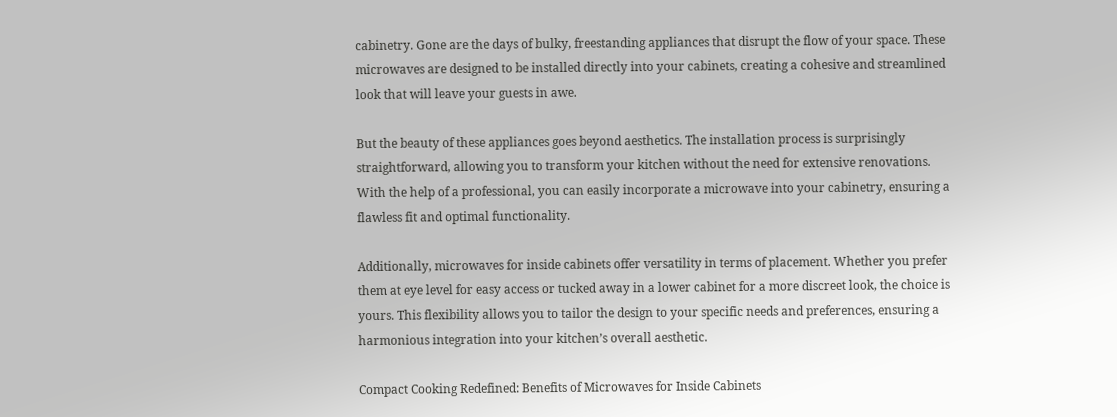cabinetry. Gone are the days of bulky, freestanding appliances that disrupt the flow of your space. These microwaves are designed to be installed directly into your cabinets, creating a cohesive and streamlined look that will leave your guests in awe.

But the beauty of these appliances goes beyond aesthetics. The installation process is surprisingly straightforward, allowing you to transform your kitchen without the need for extensive renovations. With the help of a professional, you can easily incorporate a microwave into your cabinetry, ensuring a flawless fit and optimal functionality.

Additionally, microwaves for inside cabinets offer versatility in terms of placement. Whether you prefer them at eye level for easy access or tucked away in a lower cabinet for a more discreet look, the choice is yours. This flexibility allows you to tailor the design to your specific needs and preferences, ensuring a harmonious integration into your kitchen’s overall aesthetic.

Compact Cooking Redefined: Benefits of Microwaves for Inside Cabinets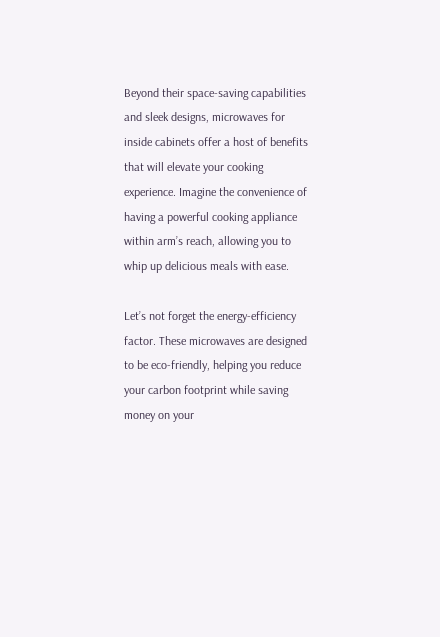Beyond their space-saving capabilities and sleek designs, microwaves for inside cabinets offer a host of benefits that will elevate your cooking experience. Imagine the convenience of having a powerful cooking appliance within arm’s reach, allowing you to whip up delicious meals with ease.

Let’s not forget the energy-efficiency factor. These microwaves are designed to be eco-friendly, helping you reduce your carbon footprint while saving money on your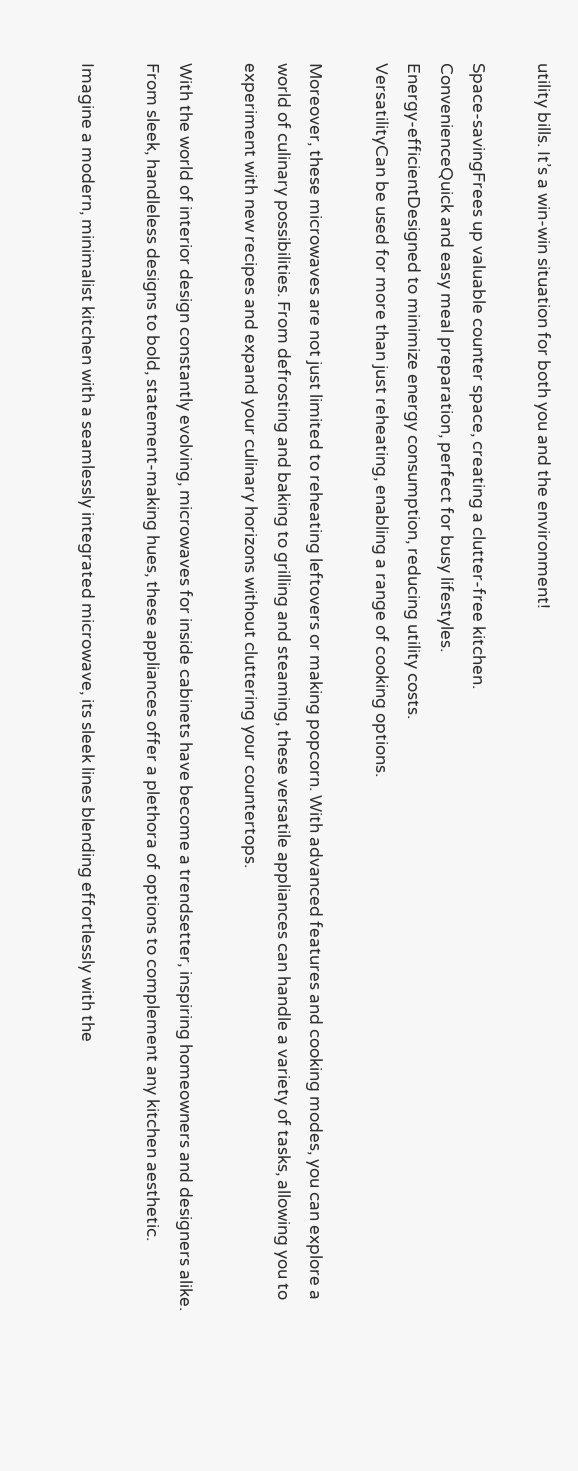utility bills. It’s a win-win situation for both you and the environment!

Space-savingFrees up valuable counter space, creating a clutter-free kitchen.
ConvenienceQuick and easy meal preparation, perfect for busy lifestyles.
Energy-efficientDesigned to minimize energy consumption, reducing utility costs.
VersatilityCan be used for more than just reheating, enabling a range of cooking options.

Moreover, these microwaves are not just limited to reheating leftovers or making popcorn. With advanced features and cooking modes, you can explore a world of culinary possibilities. From defrosting and baking to grilling and steaming, these versatile appliances can handle a variety of tasks, allowing you to experiment with new recipes and expand your culinary horizons without cluttering your countertops.

With the world of interior design constantly evolving, microwaves for inside cabinets have become a trendsetter, inspiring homeowners and designers alike. From sleek, handleless designs to bold, statement-making hues, these appliances offer a plethora of options to complement any kitchen aesthetic.

Imagine a modern, minimalist kitchen with a seamlessly integrated microwave, its sleek lines blending effortlessly with the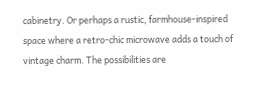cabinetry. Or perhaps a rustic, farmhouse-inspired space where a retro-chic microwave adds a touch of vintage charm. The possibilities are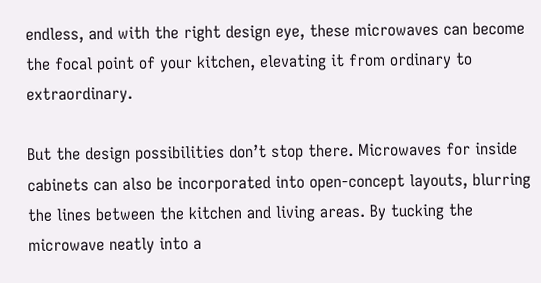endless, and with the right design eye, these microwaves can become the focal point of your kitchen, elevating it from ordinary to extraordinary.

But the design possibilities don’t stop there. Microwaves for inside cabinets can also be incorporated into open-concept layouts, blurring the lines between the kitchen and living areas. By tucking the microwave neatly into a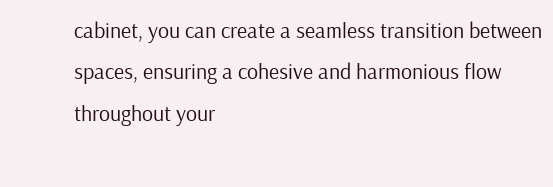cabinet, you can create a seamless transition between spaces, ensuring a cohesive and harmonious flow throughout your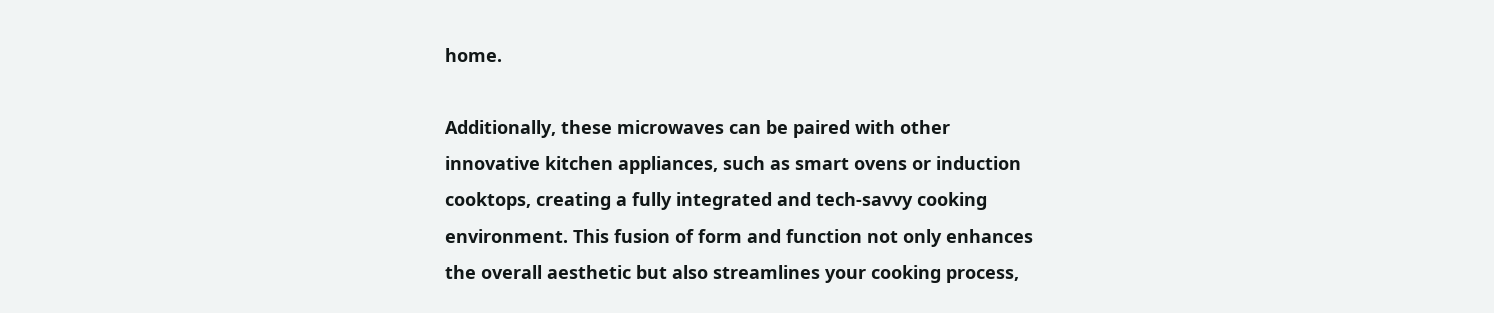home.

Additionally, these microwaves can be paired with other innovative kitchen appliances, such as smart ovens or induction cooktops, creating a fully integrated and tech-savvy cooking environment. This fusion of form and function not only enhances the overall aesthetic but also streamlines your cooking process,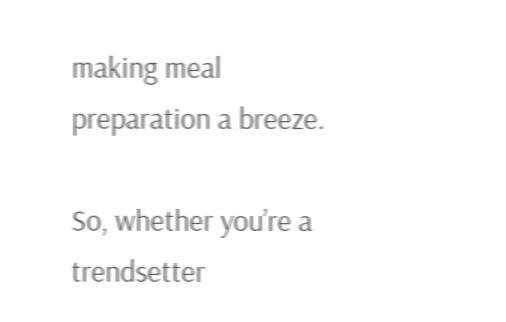making meal preparation a breeze.

So, whether you’re a trendsetter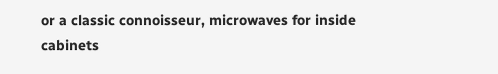or a classic connoisseur, microwaves for inside cabinets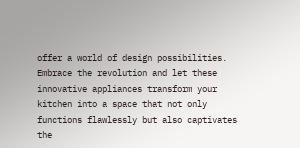offer a world of design possibilities. Embrace the revolution and let these innovative appliances transform your kitchen into a space that not only functions flawlessly but also captivates the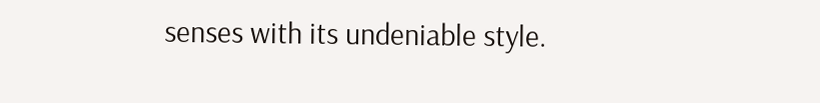senses with its undeniable style.